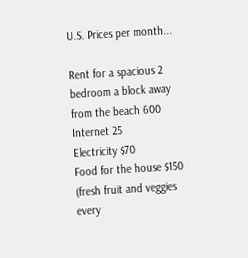U.S. Prices per month...

Rent for a spacious 2 bedroom a block away from the beach 600
Internet 25
Electricity $70
Food for the house $150 (fresh fruit and veggies every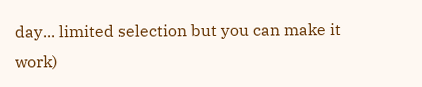day... limited selection but you can make it work)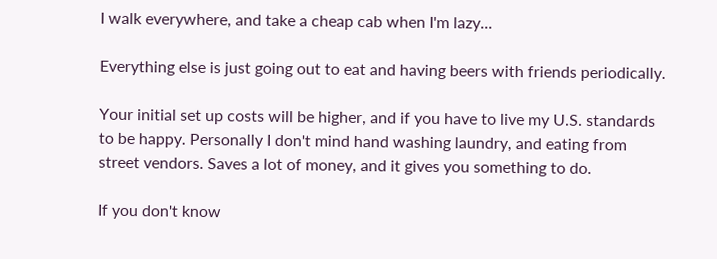I walk everywhere, and take a cheap cab when I'm lazy...

Everything else is just going out to eat and having beers with friends periodically.

Your initial set up costs will be higher, and if you have to live my U.S. standards to be happy. Personally I don't mind hand washing laundry, and eating from street vendors. Saves a lot of money, and it gives you something to do.

If you don't know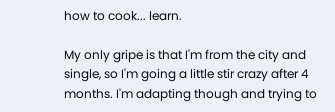how to cook... learn.

My only gripe is that I'm from the city and single, so I'm going a little stir crazy after 4 months. I'm adapting though and trying to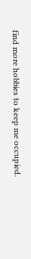find more hobbies to keep me occupied.